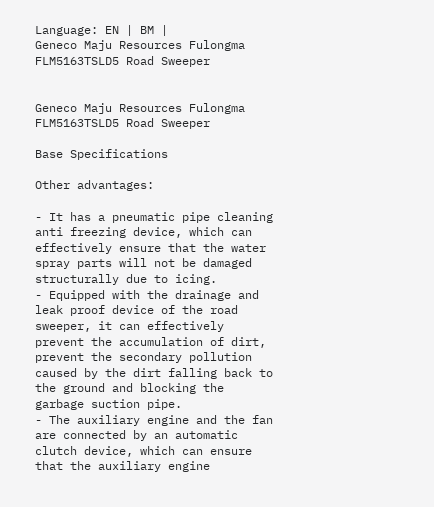Language: EN | BM |
Geneco Maju Resources Fulongma FLM5163TSLD5 Road Sweeper


Geneco Maju Resources Fulongma FLM5163TSLD5 Road Sweeper

Base Specifications

Other advantages:

- It has a pneumatic pipe cleaning anti freezing device, which can effectively ensure that the water spray parts will not be damaged structurally due to icing.
- Equipped with the drainage and leak proof device of the road sweeper, it can effectively prevent the accumulation of dirt, prevent the secondary pollution caused by the dirt falling back to the ground and blocking the garbage suction pipe.
- The auxiliary engine and the fan are connected by an automatic clutch device, which can ensure that the auxiliary engine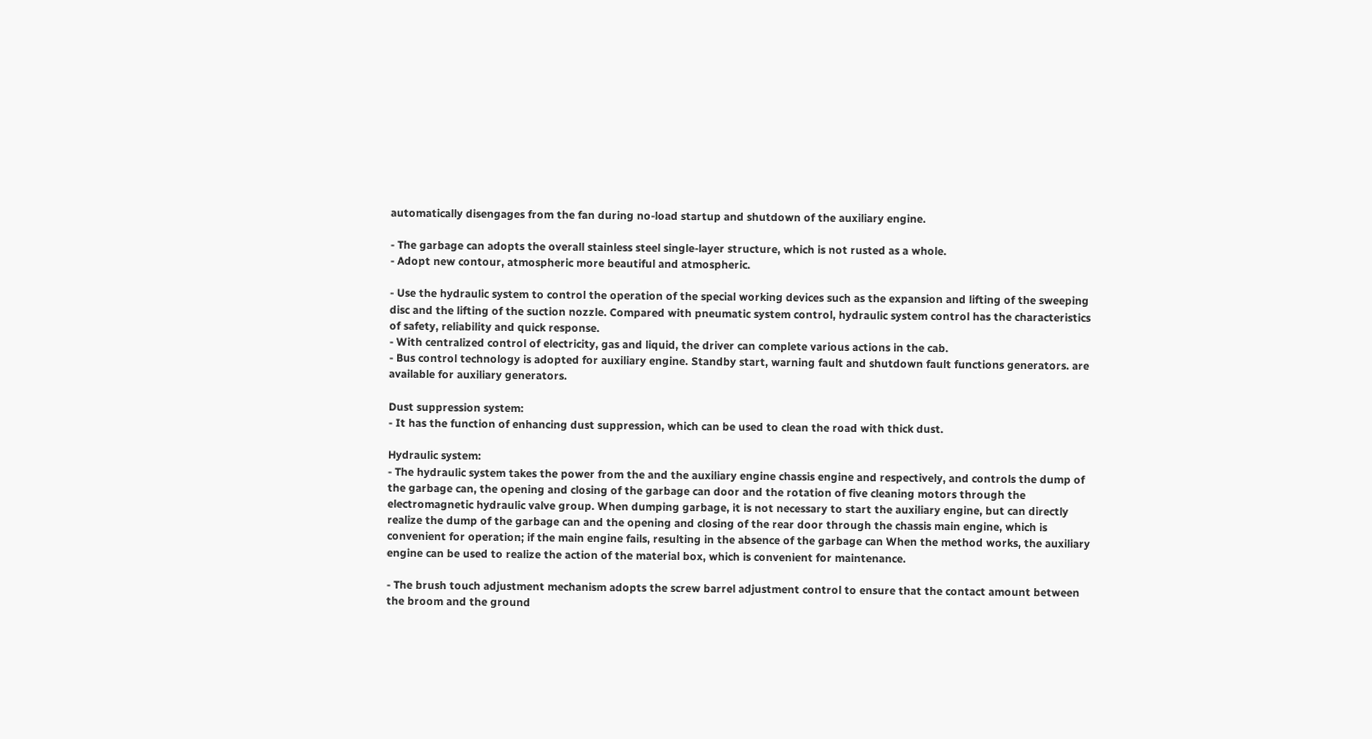automatically disengages from the fan during no-load startup and shutdown of the auxiliary engine.

- The garbage can adopts the overall stainless steel single-layer structure, which is not rusted as a whole.
- Adopt new contour, atmospheric more beautiful and atmospheric.

- Use the hydraulic system to control the operation of the special working devices such as the expansion and lifting of the sweeping disc and the lifting of the suction nozzle. Compared with pneumatic system control, hydraulic system control has the characteristics of safety, reliability and quick response.
- With centralized control of electricity, gas and liquid, the driver can complete various actions in the cab.
- Bus control technology is adopted for auxiliary engine. Standby start, warning fault and shutdown fault functions generators. are available for auxiliary generators.

Dust suppression system:
- It has the function of enhancing dust suppression, which can be used to clean the road with thick dust.

Hydraulic system:
- The hydraulic system takes the power from the and the auxiliary engine chassis engine and respectively, and controls the dump of the garbage can, the opening and closing of the garbage can door and the rotation of five cleaning motors through the electromagnetic hydraulic valve group. When dumping garbage, it is not necessary to start the auxiliary engine, but can directly realize the dump of the garbage can and the opening and closing of the rear door through the chassis main engine, which is convenient for operation; if the main engine fails, resulting in the absence of the garbage can When the method works, the auxiliary engine can be used to realize the action of the material box, which is convenient for maintenance.

- The brush touch adjustment mechanism adopts the screw barrel adjustment control to ensure that the contact amount between the broom and the ground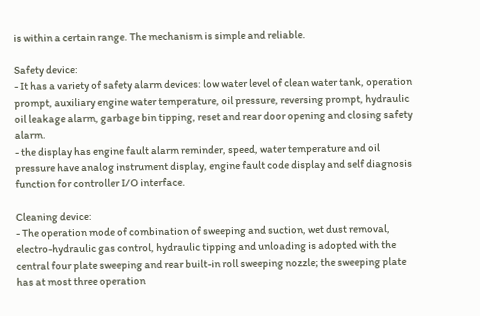is within a certain range. The mechanism is simple and reliable.

Safety device:
- It has a variety of safety alarm devices: low water level of clean water tank, operation prompt, auxiliary engine water temperature, oil pressure, reversing prompt, hydraulic oil leakage alarm, garbage bin tipping, reset and rear door opening and closing safety alarm.
- the display has engine fault alarm reminder, speed, water temperature and oil pressure have analog instrument display, engine fault code display and self diagnosis function for controller I/O interface.

Cleaning device:
- The operation mode of combination of sweeping and suction, wet dust removal, electro-hydraulic gas control, hydraulic tipping and unloading is adopted with the central four plate sweeping and rear built-in roll sweeping nozzle; the sweeping plate has at most three operation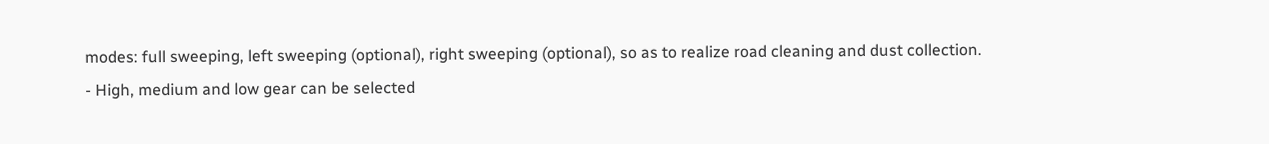modes: full sweeping, left sweeping (optional), right sweeping (optional), so as to realize road cleaning and dust collection.
- High, medium and low gear can be selected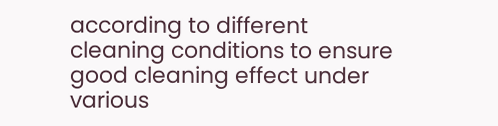according to different cleaning conditions to ensure good cleaning effect under various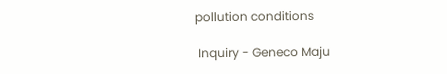pollution conditions

 Inquiry - Geneco Maju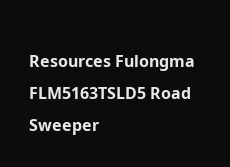Resources Fulongma FLM5163TSLD5 Road Sweeper